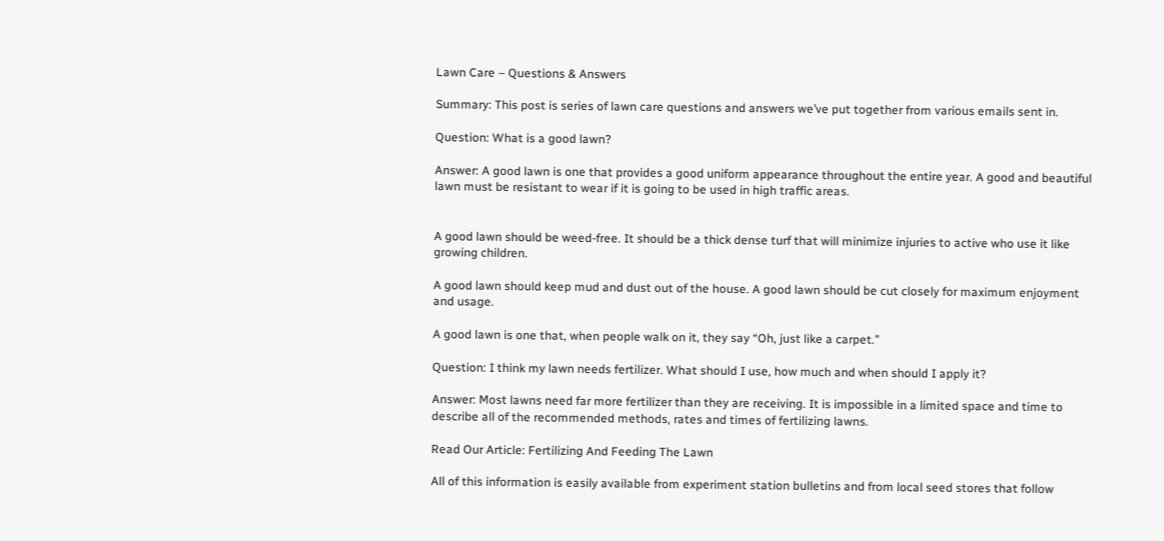Lawn Care – Questions & Answers

Summary: This post is series of lawn care questions and answers we’ve put together from various emails sent in.

Question: What is a good lawn?

Answer: A good lawn is one that provides a good uniform appearance throughout the entire year. A good and beautiful lawn must be resistant to wear if it is going to be used in high traffic areas.


A good lawn should be weed-free. It should be a thick dense turf that will minimize injuries to active who use it like growing children.

A good lawn should keep mud and dust out of the house. A good lawn should be cut closely for maximum enjoyment and usage.

A good lawn is one that, when people walk on it, they say “Oh, just like a carpet.”

Question: I think my lawn needs fertilizer. What should I use, how much and when should I apply it?

Answer: Most lawns need far more fertilizer than they are receiving. It is impossible in a limited space and time to describe all of the recommended methods, rates and times of fertilizing lawns.

Read Our Article: Fertilizing And Feeding The Lawn

All of this information is easily available from experiment station bulletins and from local seed stores that follow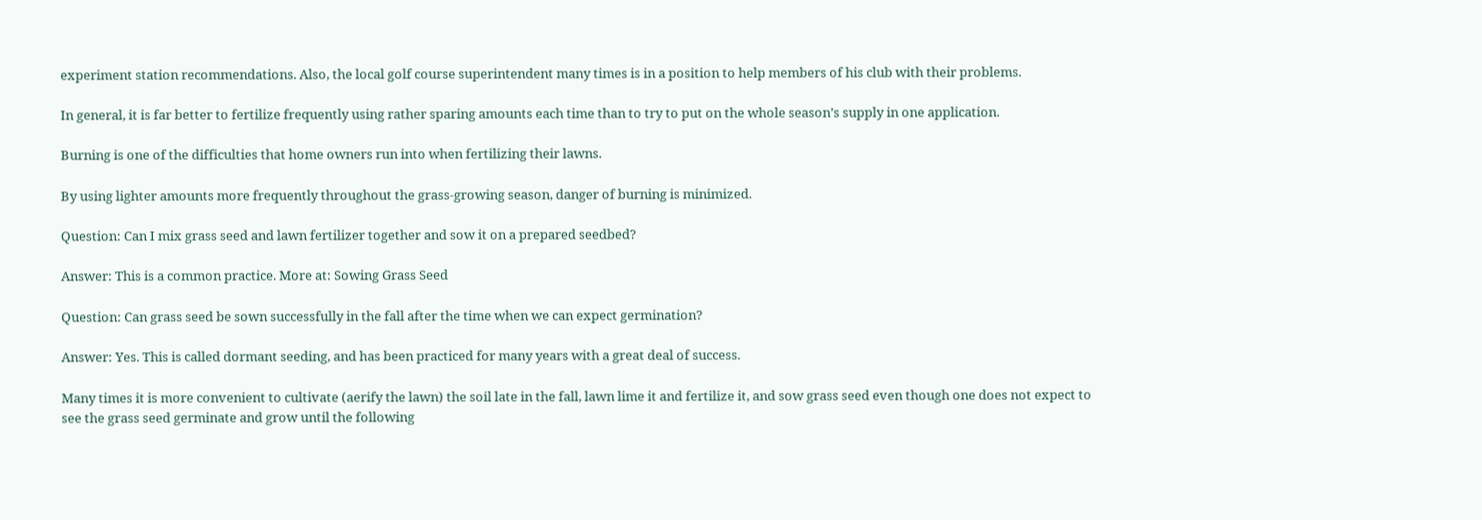experiment station recommendations. Also, the local golf course superintendent many times is in a position to help members of his club with their problems.

In general, it is far better to fertilize frequently using rather sparing amounts each time than to try to put on the whole season’s supply in one application.

Burning is one of the difficulties that home owners run into when fertilizing their lawns.

By using lighter amounts more frequently throughout the grass-growing season, danger of burning is minimized.

Question: Can I mix grass seed and lawn fertilizer together and sow it on a prepared seedbed?

Answer: This is a common practice. More at: Sowing Grass Seed

Question: Can grass seed be sown successfully in the fall after the time when we can expect germination?

Answer: Yes. This is called dormant seeding, and has been practiced for many years with a great deal of success.

Many times it is more convenient to cultivate (aerify the lawn) the soil late in the fall, lawn lime it and fertilize it, and sow grass seed even though one does not expect to see the grass seed germinate and grow until the following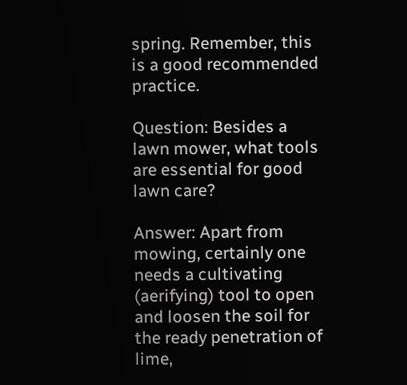spring. Remember, this is a good recommended practice.

Question: Besides a lawn mower, what tools are essential for good lawn care?

Answer: Apart from mowing, certainly one needs a cultivating (aerifying) tool to open and loosen the soil for the ready penetration of lime,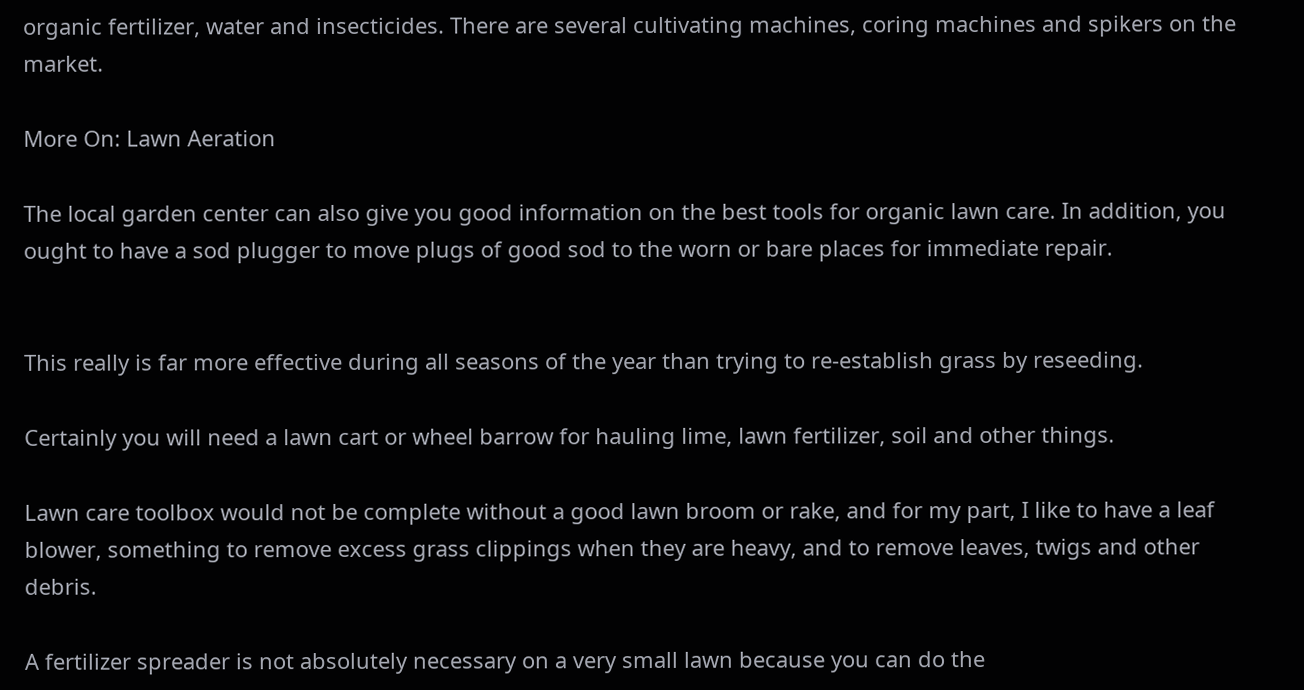organic fertilizer, water and insecticides. There are several cultivating machines, coring machines and spikers on the market.

More On: Lawn Aeration

The local garden center can also give you good information on the best tools for organic lawn care. In addition, you ought to have a sod plugger to move plugs of good sod to the worn or bare places for immediate repair.


This really is far more effective during all seasons of the year than trying to re-establish grass by reseeding.

Certainly you will need a lawn cart or wheel barrow for hauling lime, lawn fertilizer, soil and other things.

Lawn care toolbox would not be complete without a good lawn broom or rake, and for my part, I like to have a leaf blower, something to remove excess grass clippings when they are heavy, and to remove leaves, twigs and other debris.

A fertilizer spreader is not absolutely necessary on a very small lawn because you can do the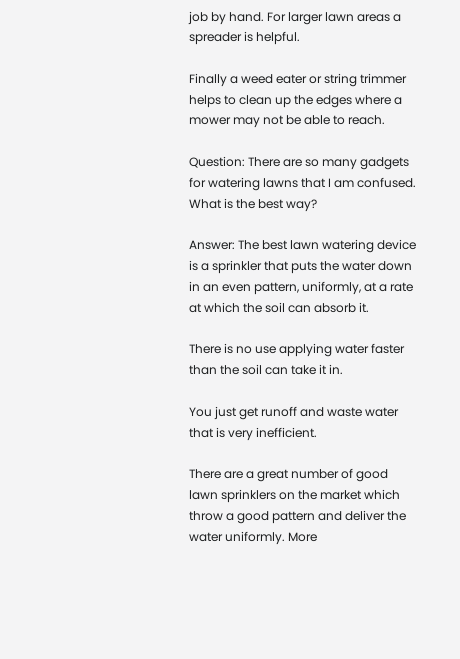job by hand. For larger lawn areas a spreader is helpful.

Finally a weed eater or string trimmer helps to clean up the edges where a mower may not be able to reach.

Question: There are so many gadgets for watering lawns that I am confused. What is the best way?

Answer: The best lawn watering device is a sprinkler that puts the water down in an even pattern, uniformly, at a rate at which the soil can absorb it.

There is no use applying water faster than the soil can take it in.

You just get runoff and waste water that is very inefficient.

There are a great number of good lawn sprinklers on the market which throw a good pattern and deliver the water uniformly. More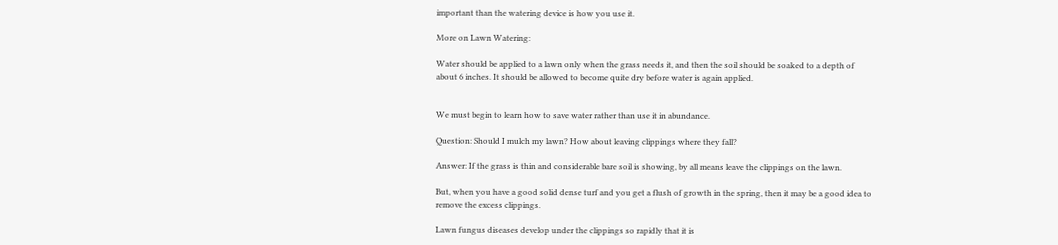important than the watering device is how you use it.

More on Lawn Watering:

Water should be applied to a lawn only when the grass needs it, and then the soil should be soaked to a depth of about 6 inches. It should be allowed to become quite dry before water is again applied.


We must begin to learn how to save water rather than use it in abundance.

Question: Should I mulch my lawn? How about leaving clippings where they fall?

Answer: If the grass is thin and considerable bare soil is showing, by all means leave the clippings on the lawn.

But, when you have a good solid dense turf and you get a flush of growth in the spring, then it may be a good idea to remove the excess clippings.

Lawn fungus diseases develop under the clippings so rapidly that it is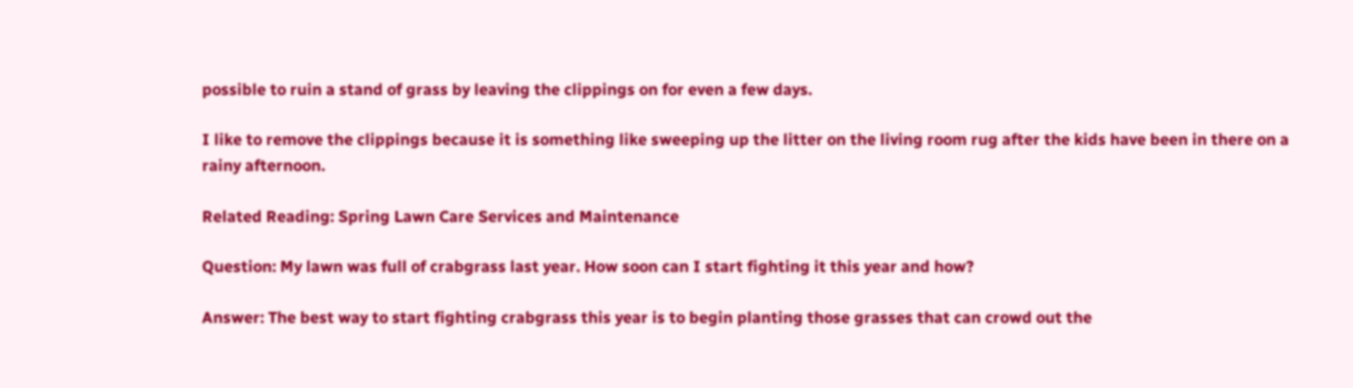possible to ruin a stand of grass by leaving the clippings on for even a few days.

I like to remove the clippings because it is something like sweeping up the litter on the living room rug after the kids have been in there on a rainy afternoon.

Related Reading: Spring Lawn Care Services and Maintenance

Question: My lawn was full of crabgrass last year. How soon can I start fighting it this year and how?

Answer: The best way to start fighting crabgrass this year is to begin planting those grasses that can crowd out the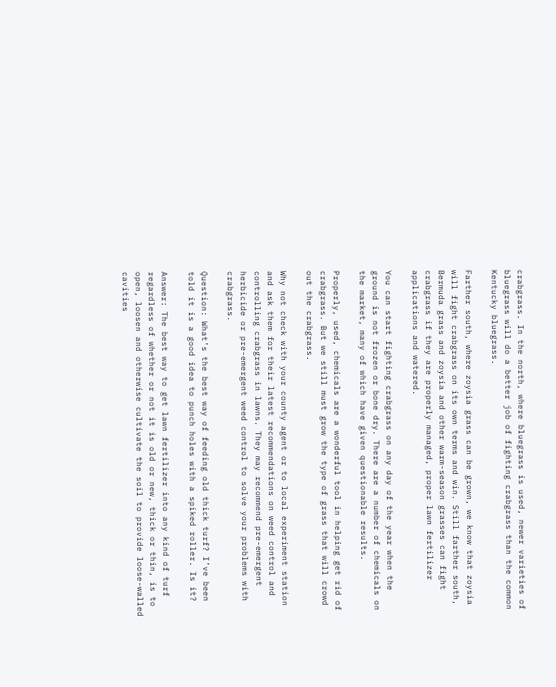crabgrass. In the north, where bluegrass is used, newer varieties of bluegrass will do a better job of fighting crabgrass than the common Kentucky bluegrass.

Farther south, where zoysia grass can be grown, we know that zoysia will fight crabgrass on its own terms and win. Still farther south, Bermuda grass and zoysia and other warm-season grasses can fight crabgrass if they are properly managed, proper lawn fertilizer applications and watered.

You can start fighting crabgrass on any day of the year when the ground is not frozen or bone dry. There are a number of chemicals on the market, many of which have given questionable results.

Properly, used, chemicals are a wonderful tool in helping get rid of crabgrass. But we still must grow the type of grass that will crowd out the crabgrass.

Why not check with your county agent or to local experiment station and ask them for their latest recommendations on weed control and controlling crabgrass in lawns. They may recommend pre-emergent herbicide or pre-emergent weed control to solve your problems with crabgrass.

Question: What’s the best way of feeding old thick turf? I’ve been told it is a good idea to punch holes with a spiked roller. Is it?

Answer: The best way to get lawn fertilizer into any kind of turf regardless of whether or not it is old or new, thick or thin, is to open, loosen and otherwise cultivate the soil to provide loose-walled cavities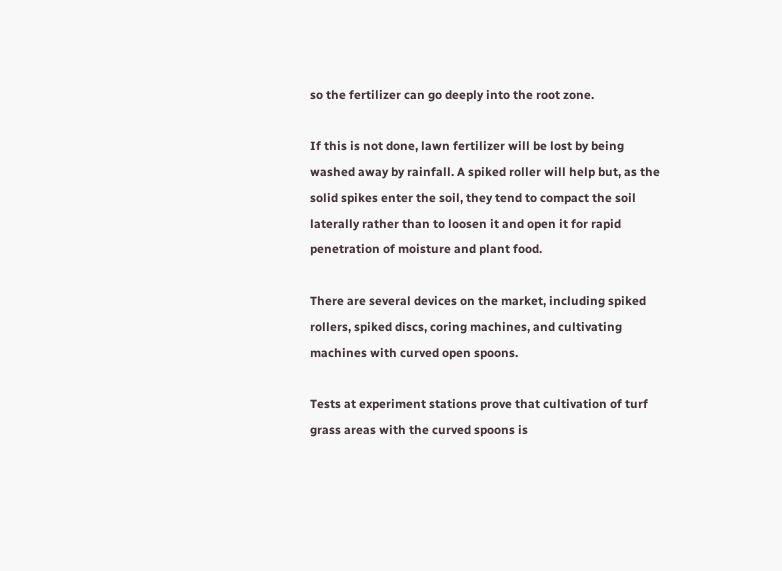so the fertilizer can go deeply into the root zone.

If this is not done, lawn fertilizer will be lost by being washed away by rainfall. A spiked roller will help but, as the solid spikes enter the soil, they tend to compact the soil laterally rather than to loosen it and open it for rapid penetration of moisture and plant food.

There are several devices on the market, including spiked rollers, spiked discs, coring machines, and cultivating machines with curved open spoons.

Tests at experiment stations prove that cultivation of turf grass areas with the curved spoons is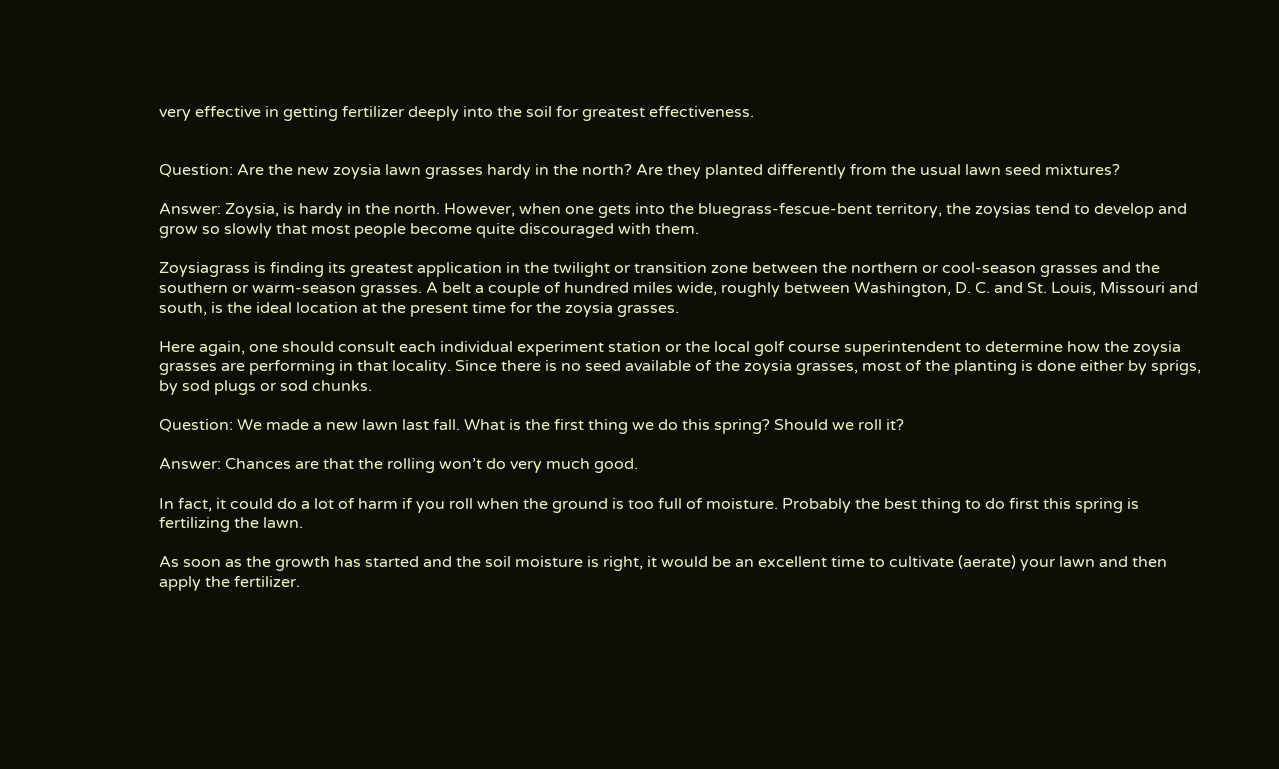very effective in getting fertilizer deeply into the soil for greatest effectiveness.


Question: Are the new zoysia lawn grasses hardy in the north? Are they planted differently from the usual lawn seed mixtures?

Answer: Zoysia, is hardy in the north. However, when one gets into the bluegrass-fescue-bent territory, the zoysias tend to develop and grow so slowly that most people become quite discouraged with them.

Zoysiagrass is finding its greatest application in the twilight or transition zone between the northern or cool-season grasses and the southern or warm-season grasses. A belt a couple of hundred miles wide, roughly between Washington, D. C. and St. Louis, Missouri and south, is the ideal location at the present time for the zoysia grasses.

Here again, one should consult each individual experiment station or the local golf course superintendent to determine how the zoysia grasses are performing in that locality. Since there is no seed available of the zoysia grasses, most of the planting is done either by sprigs, by sod plugs or sod chunks.

Question: We made a new lawn last fall. What is the first thing we do this spring? Should we roll it?

Answer: Chances are that the rolling won’t do very much good.

In fact, it could do a lot of harm if you roll when the ground is too full of moisture. Probably the best thing to do first this spring is fertilizing the lawn.

As soon as the growth has started and the soil moisture is right, it would be an excellent time to cultivate (aerate) your lawn and then apply the fertilizer.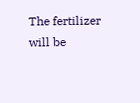The fertilizer will be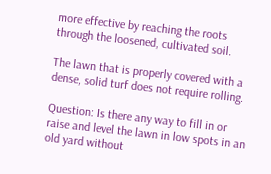more effective by reaching the roots through the loosened, cultivated soil.

The lawn that is properly covered with a dense, solid turf does not require rolling.

Question: Is there any way to fill in or raise and level the lawn in low spots in an old yard without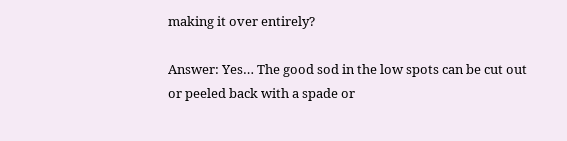making it over entirely?

Answer: Yes… The good sod in the low spots can be cut out or peeled back with a spade or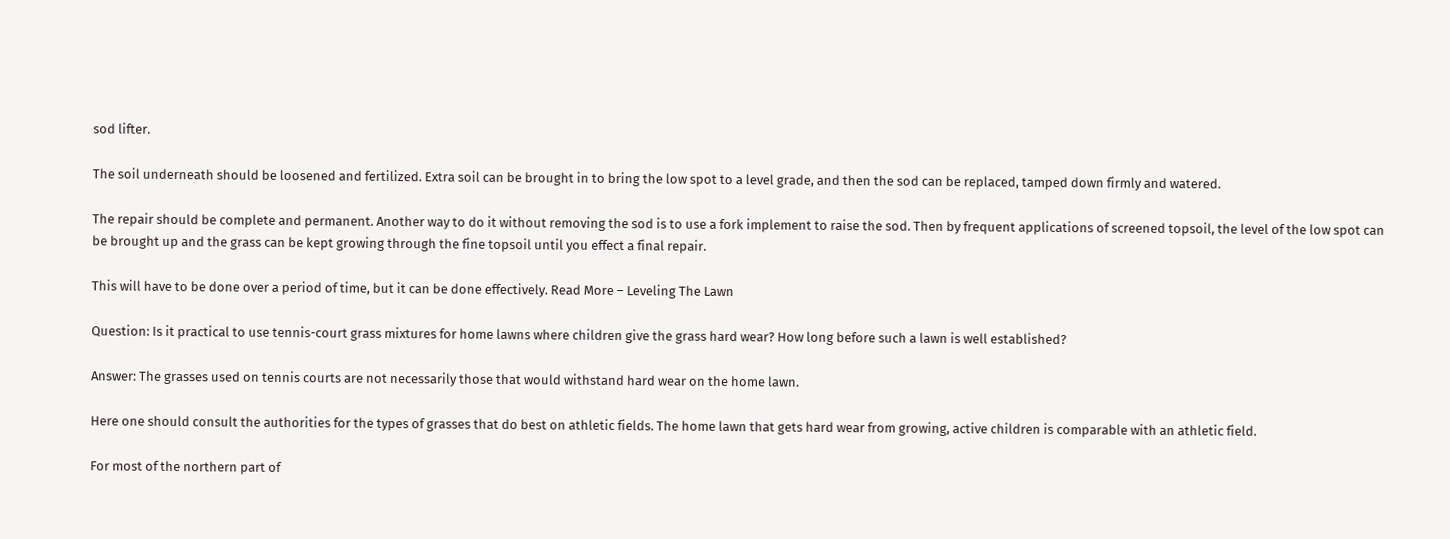sod lifter.

The soil underneath should be loosened and fertilized. Extra soil can be brought in to bring the low spot to a level grade, and then the sod can be replaced, tamped down firmly and watered.

The repair should be complete and permanent. Another way to do it without removing the sod is to use a fork implement to raise the sod. Then by frequent applications of screened topsoil, the level of the low spot can be brought up and the grass can be kept growing through the fine topsoil until you effect a final repair.

This will have to be done over a period of time, but it can be done effectively. Read More – Leveling The Lawn

Question: Is it practical to use tennis-court grass mixtures for home lawns where children give the grass hard wear? How long before such a lawn is well established?

Answer: The grasses used on tennis courts are not necessarily those that would withstand hard wear on the home lawn.

Here one should consult the authorities for the types of grasses that do best on athletic fields. The home lawn that gets hard wear from growing, active children is comparable with an athletic field.

For most of the northern part of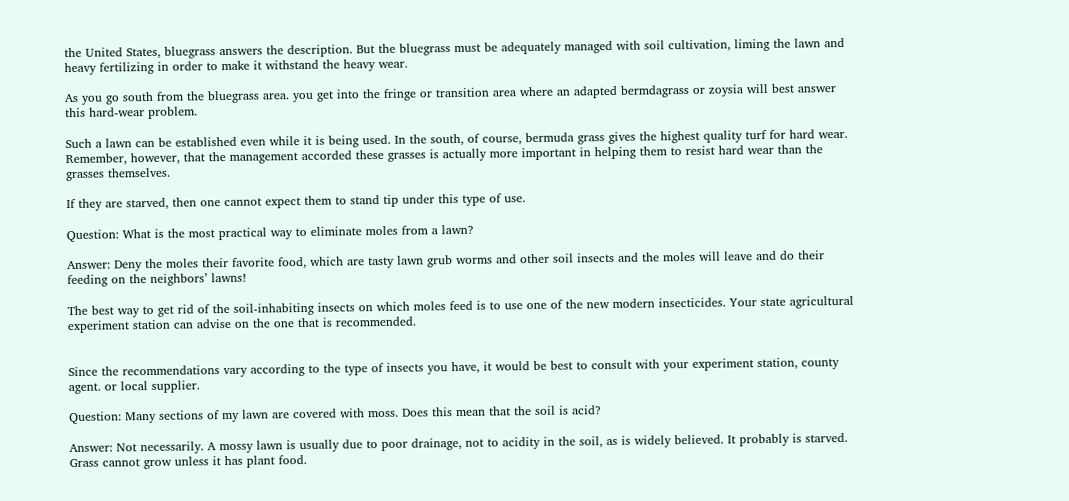the United States, bluegrass answers the description. But the bluegrass must be adequately managed with soil cultivation, liming the lawn and heavy fertilizing in order to make it withstand the heavy wear.

As you go south from the bluegrass area. you get into the fringe or transition area where an adapted bermdagrass or zoysia will best answer this hard-wear problem.

Such a lawn can be established even while it is being used. In the south, of course, bermuda grass gives the highest quality turf for hard wear. Remember, however, that the management accorded these grasses is actually more important in helping them to resist hard wear than the grasses themselves.

If they are starved, then one cannot expect them to stand tip under this type of use.

Question: What is the most practical way to eliminate moles from a lawn?

Answer: Deny the moles their favorite food, which are tasty lawn grub worms and other soil insects and the moles will leave and do their feeding on the neighbors’ lawns!

The best way to get rid of the soil-inhabiting insects on which moles feed is to use one of the new modern insecticides. Your state agricultural experiment station can advise on the one that is recommended.


Since the recommendations vary according to the type of insects you have, it would be best to consult with your experiment station, county agent. or local supplier.

Question: Many sections of my lawn are covered with moss. Does this mean that the soil is acid?

Answer: Not necessarily. A mossy lawn is usually due to poor drainage, not to acidity in the soil, as is widely believed. It probably is starved. Grass cannot grow unless it has plant food.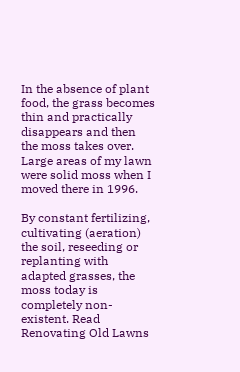In the absence of plant food, the grass becomes thin and practically disappears and then the moss takes over. Large areas of my lawn were solid moss when I moved there in 1996.

By constant fertilizing, cultivating (aeration) the soil, reseeding or replanting with adapted grasses, the moss today is completely non-existent. Read Renovating Old Lawns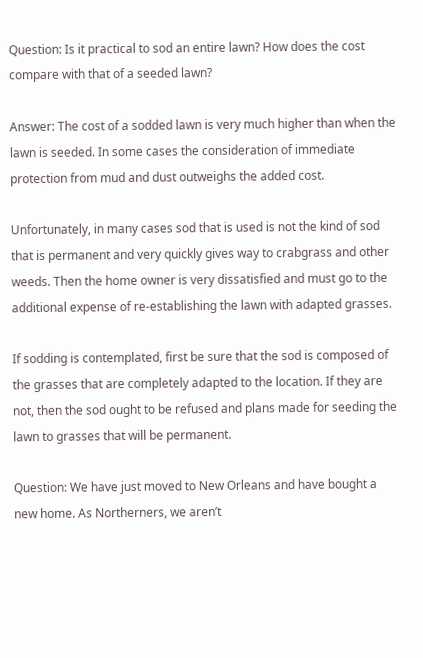Question: Is it practical to sod an entire lawn? How does the cost compare with that of a seeded lawn?

Answer: The cost of a sodded lawn is very much higher than when the lawn is seeded. In some cases the consideration of immediate protection from mud and dust outweighs the added cost.

Unfortunately, in many cases sod that is used is not the kind of sod that is permanent and very quickly gives way to crabgrass and other weeds. Then the home owner is very dissatisfied and must go to the additional expense of re-establishing the lawn with adapted grasses.

If sodding is contemplated, first be sure that the sod is composed of the grasses that are completely adapted to the location. If they are not, then the sod ought to be refused and plans made for seeding the lawn to grasses that will be permanent.

Question: We have just moved to New Orleans and have bought a new home. As Northerners, we aren’t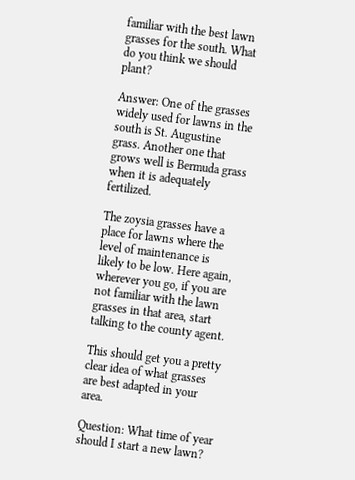familiar with the best lawn grasses for the south. What do you think we should plant?

Answer: One of the grasses widely used for lawns in the south is St. Augustine grass. Another one that grows well is Bermuda grass when it is adequately fertilized.

The zoysia grasses have a place for lawns where the level of maintenance is likely to be low. Here again, wherever you go, if you are not familiar with the lawn grasses in that area, start talking to the county agent.

This should get you a pretty clear idea of what grasses are best adapted in your area.

Question: What time of year should I start a new lawn?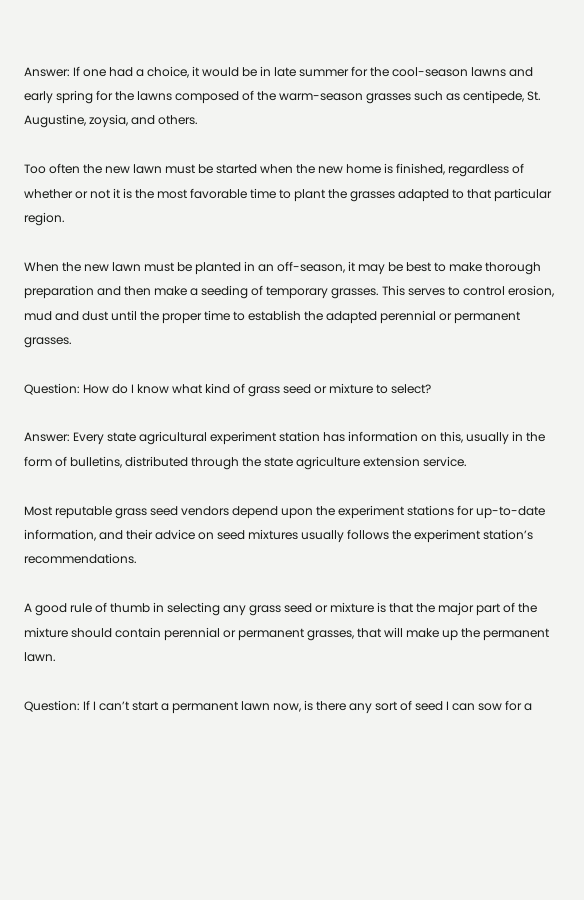Answer: If one had a choice, it would be in late summer for the cool-season lawns and early spring for the lawns composed of the warm-season grasses such as centipede, St. Augustine, zoysia, and others.

Too often the new lawn must be started when the new home is finished, regardless of whether or not it is the most favorable time to plant the grasses adapted to that particular region.

When the new lawn must be planted in an off-season, it may be best to make thorough preparation and then make a seeding of temporary grasses. This serves to control erosion, mud and dust until the proper time to establish the adapted perennial or permanent grasses.

Question: How do I know what kind of grass seed or mixture to select?

Answer: Every state agricultural experiment station has information on this, usually in the form of bulletins, distributed through the state agriculture extension service.

Most reputable grass seed vendors depend upon the experiment stations for up-to-date information, and their advice on seed mixtures usually follows the experiment station’s recommendations.

A good rule of thumb in selecting any grass seed or mixture is that the major part of the mixture should contain perennial or permanent grasses, that will make up the permanent lawn.

Question: If I can’t start a permanent lawn now, is there any sort of seed I can sow for a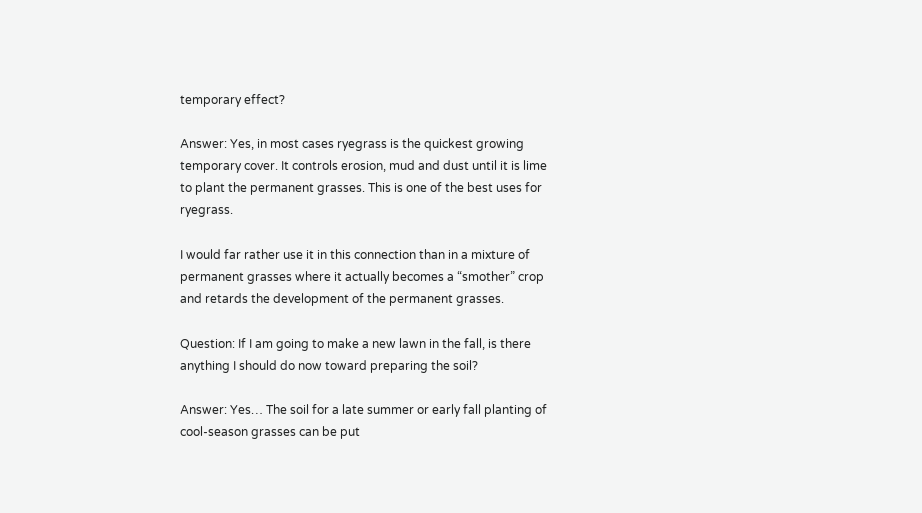temporary effect?

Answer: Yes, in most cases ryegrass is the quickest growing temporary cover. It controls erosion, mud and dust until it is lime to plant the permanent grasses. This is one of the best uses for ryegrass.

I would far rather use it in this connection than in a mixture of permanent grasses where it actually becomes a “smother” crop and retards the development of the permanent grasses.

Question: If I am going to make a new lawn in the fall, is there anything I should do now toward preparing the soil?

Answer: Yes… The soil for a late summer or early fall planting of cool-season grasses can be put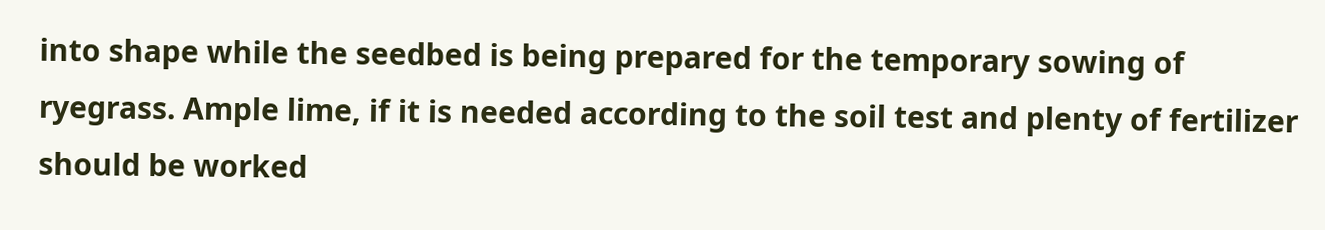into shape while the seedbed is being prepared for the temporary sowing of ryegrass. Ample lime, if it is needed according to the soil test and plenty of fertilizer should be worked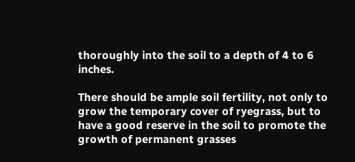thoroughly into the soil to a depth of 4 to 6 inches.

There should be ample soil fertility, not only to grow the temporary cover of ryegrass, but to have a good reserve in the soil to promote the growth of permanent grasses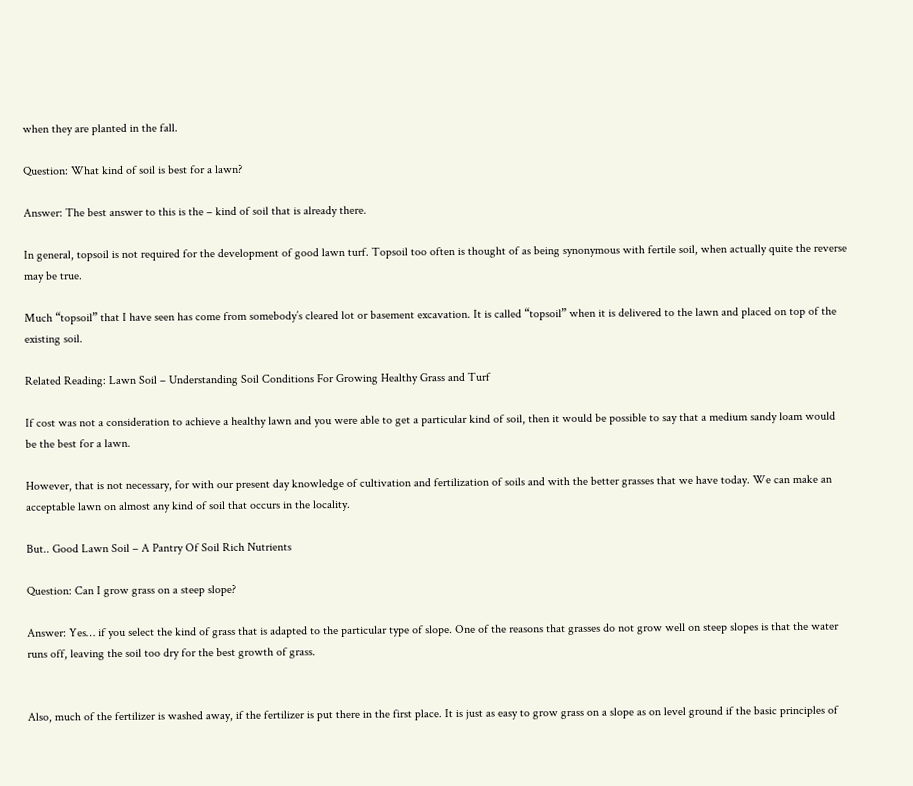when they are planted in the fall.

Question: What kind of soil is best for a lawn?

Answer: The best answer to this is the – kind of soil that is already there.

In general, topsoil is not required for the development of good lawn turf. Topsoil too often is thought of as being synonymous with fertile soil, when actually quite the reverse may be true.

Much “topsoil” that I have seen has come from somebody’s cleared lot or basement excavation. It is called “topsoil” when it is delivered to the lawn and placed on top of the existing soil.

Related Reading: Lawn Soil – Understanding Soil Conditions For Growing Healthy Grass and Turf

If cost was not a consideration to achieve a healthy lawn and you were able to get a particular kind of soil, then it would be possible to say that a medium sandy loam would be the best for a lawn.

However, that is not necessary, for with our present day knowledge of cultivation and fertilization of soils and with the better grasses that we have today. We can make an acceptable lawn on almost any kind of soil that occurs in the locality.

But.. Good Lawn Soil – A Pantry Of Soil Rich Nutrients

Question: Can I grow grass on a steep slope?

Answer: Yes… if you select the kind of grass that is adapted to the particular type of slope. One of the reasons that grasses do not grow well on steep slopes is that the water runs off, leaving the soil too dry for the best growth of grass.


Also, much of the fertilizer is washed away, if the fertilizer is put there in the first place. It is just as easy to grow grass on a slope as on level ground if the basic principles of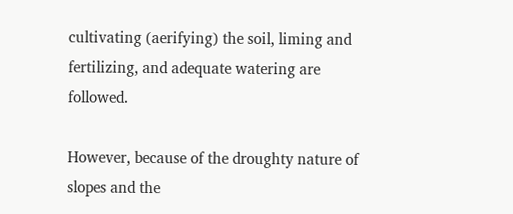cultivating (aerifying) the soil, liming and fertilizing, and adequate watering are followed.

However, because of the droughty nature of slopes and the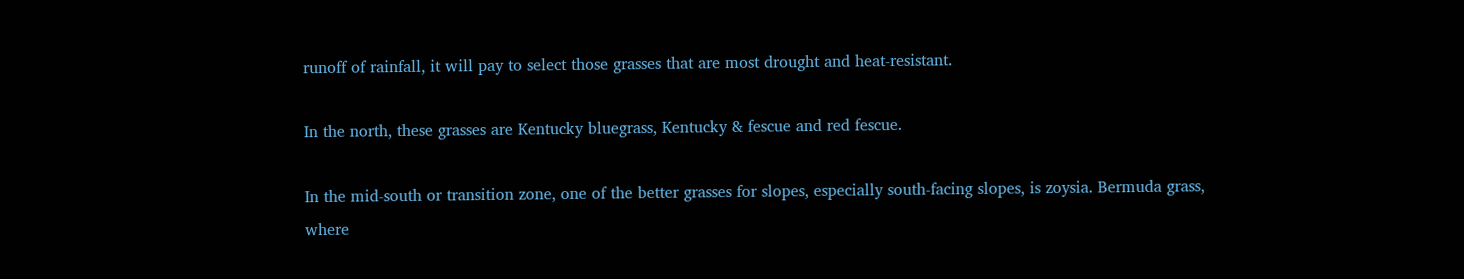runoff of rainfall, it will pay to select those grasses that are most drought and heat-resistant.

In the north, these grasses are Kentucky bluegrass, Kentucky & fescue and red fescue.

In the mid-south or transition zone, one of the better grasses for slopes, especially south-facing slopes, is zoysia. Bermuda grass, where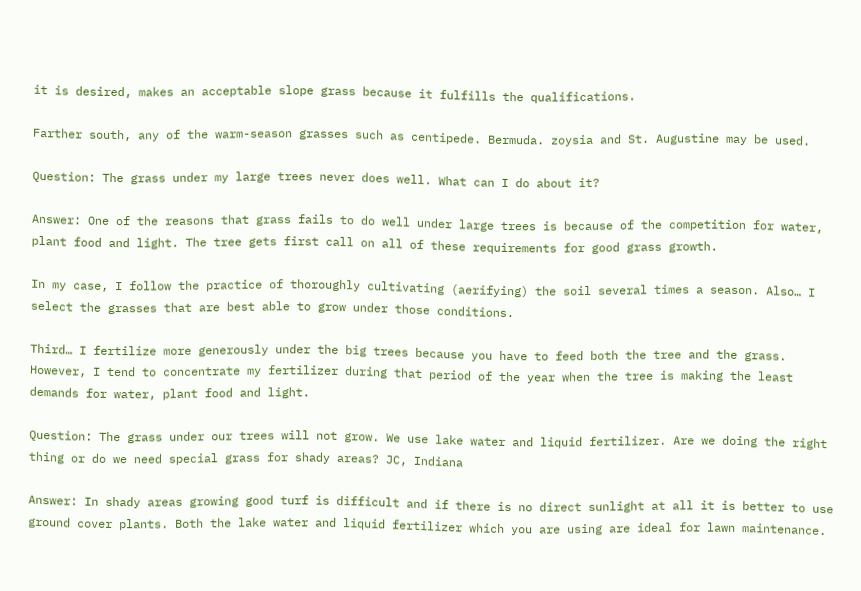it is desired, makes an acceptable slope grass because it fulfills the qualifications.

Farther south, any of the warm-season grasses such as centipede. Bermuda. zoysia and St. Augustine may be used.

Question: The grass under my large trees never does well. What can I do about it?

Answer: One of the reasons that grass fails to do well under large trees is because of the competition for water, plant food and light. The tree gets first call on all of these requirements for good grass growth.

In my case, I follow the practice of thoroughly cultivating (aerifying) the soil several times a season. Also… I select the grasses that are best able to grow under those conditions.

Third… I fertilize more generously under the big trees because you have to feed both the tree and the grass. However, I tend to concentrate my fertilizer during that period of the year when the tree is making the least demands for water, plant food and light.

Question: The grass under our trees will not grow. We use lake water and liquid fertilizer. Are we doing the right thing or do we need special grass for shady areas? JC, Indiana

Answer: In shady areas growing good turf is difficult and if there is no direct sunlight at all it is better to use ground cover plants. Both the lake water and liquid fertilizer which you are using are ideal for lawn maintenance.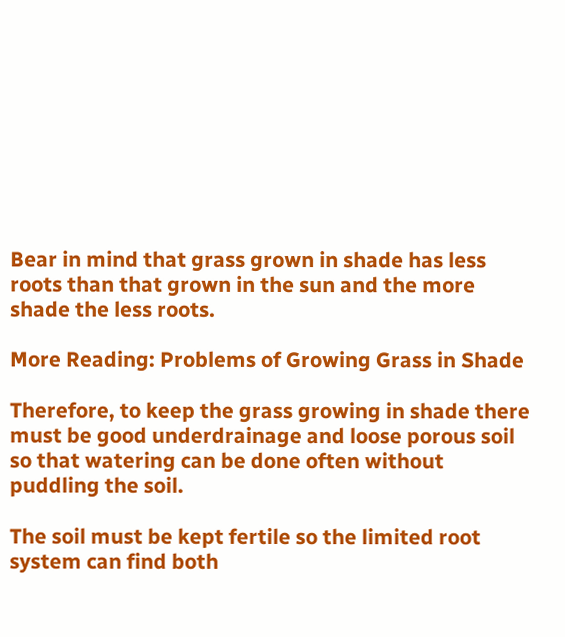Bear in mind that grass grown in shade has less roots than that grown in the sun and the more shade the less roots.

More Reading: Problems of Growing Grass in Shade

Therefore, to keep the grass growing in shade there must be good underdrainage and loose porous soil so that watering can be done often without puddling the soil.

The soil must be kept fertile so the limited root system can find both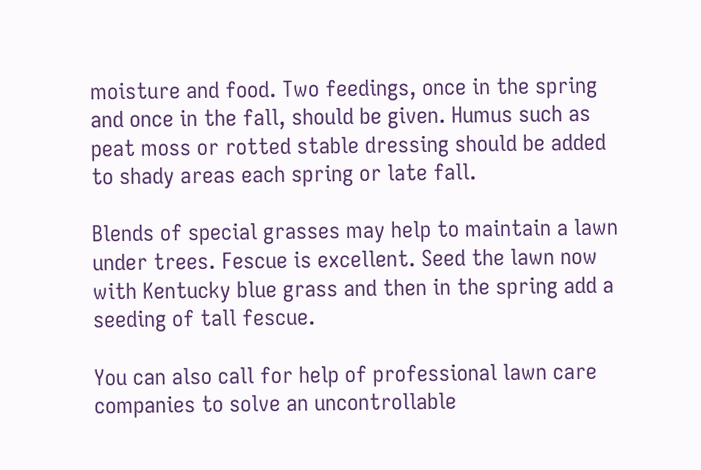moisture and food. Two feedings, once in the spring and once in the fall, should be given. Humus such as peat moss or rotted stable dressing should be added to shady areas each spring or late fall.

Blends of special grasses may help to maintain a lawn under trees. Fescue is excellent. Seed the lawn now with Kentucky blue grass and then in the spring add a seeding of tall fescue.

You can also call for help of professional lawn care companies to solve an uncontrollable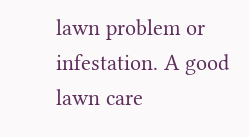lawn problem or infestation. A good lawn care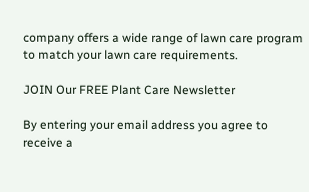company offers a wide range of lawn care program to match your lawn care requirements.

JOIN Our FREE Plant Care Newsletter

By entering your email address you agree to receive a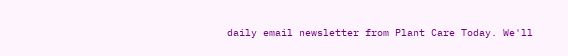daily email newsletter from Plant Care Today. We'll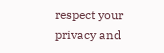respect your privacy and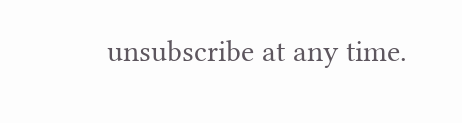unsubscribe at any time.